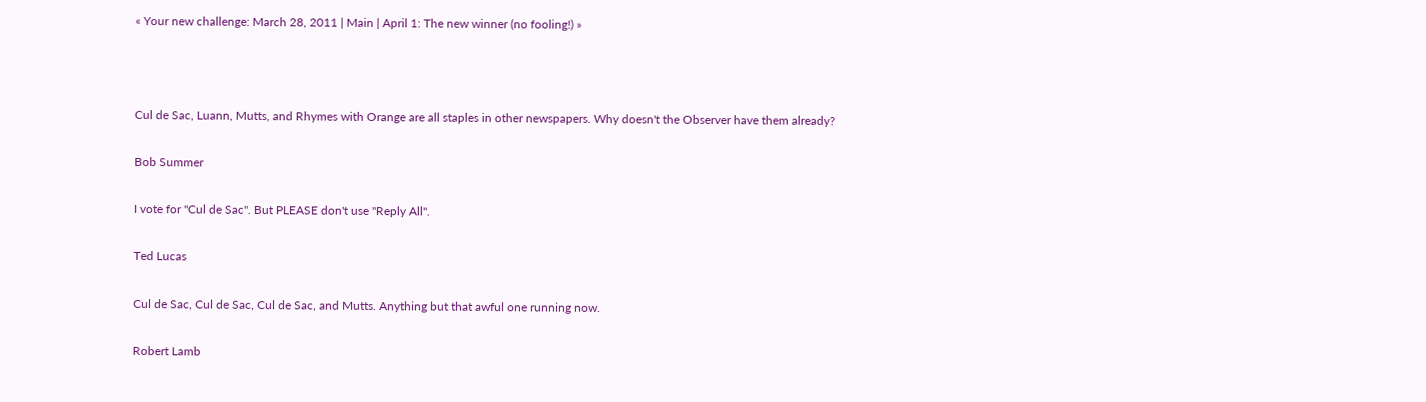« Your new challenge: March 28, 2011 | Main | April 1: The new winner (no fooling!) »



Cul de Sac, Luann, Mutts, and Rhymes with Orange are all staples in other newspapers. Why doesn't the Observer have them already?

Bob Summer

I vote for "Cul de Sac". But PLEASE don't use "Reply All".

Ted Lucas

Cul de Sac, Cul de Sac, Cul de Sac, and Mutts. Anything but that awful one running now.

Robert Lamb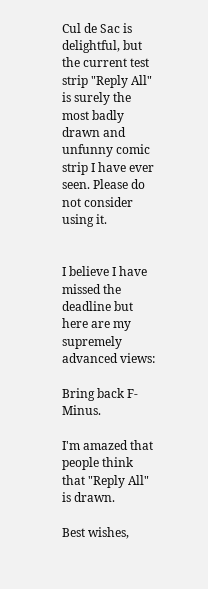Cul de Sac is delightful, but the current test strip "Reply All" is surely the most badly drawn and unfunny comic strip I have ever seen. Please do not consider using it.


I believe I have missed the deadline but here are my supremely advanced views:

Bring back F-Minus.

I'm amazed that people think that "Reply All" is drawn.

Best wishes,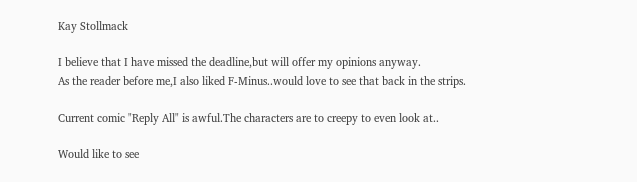Kay Stollmack

I believe that I have missed the deadline,but will offer my opinions anyway.
As the reader before me,I also liked F-Minus..would love to see that back in the strips.

Current comic "Reply All" is awful.The characters are to creepy to even look at..

Would like to see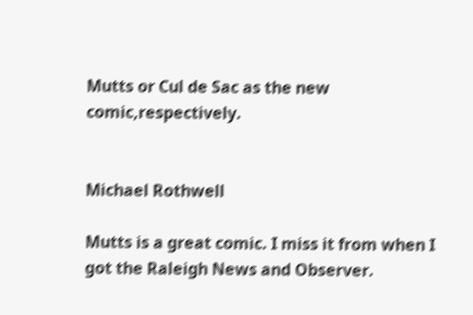Mutts or Cul de Sac as the new comic,respectively.


Michael Rothwell

Mutts is a great comic. I miss it from when I got the Raleigh News and Observer.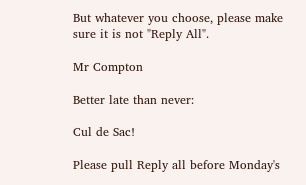But whatever you choose, please make sure it is not "Reply All".

Mr Compton

Better late than never:

Cul de Sac!

Please pull Reply all before Monday's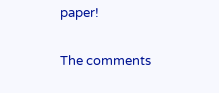paper!

The comments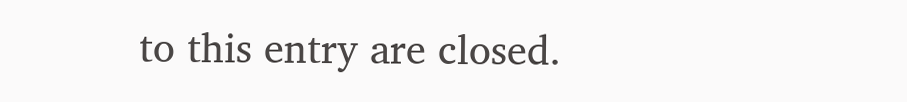to this entry are closed.